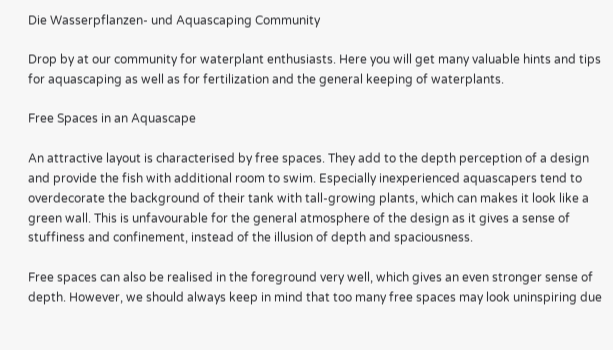Die Wasserpflanzen- und Aquascaping Community

Drop by at our community for waterplant enthusiasts. Here you will get many valuable hints and tips for aquascaping as well as for fertilization and the general keeping of waterplants.

Free Spaces in an Aquascape

An attractive layout is characterised by free spaces. They add to the depth perception of a design and provide the fish with additional room to swim. Especially inexperienced aquascapers tend to overdecorate the background of their tank with tall-growing plants, which can makes it look like a green wall. This is unfavourable for the general atmosphere of the design as it gives a sense of stuffiness and confinement, instead of the illusion of depth and spaciousness.

Free spaces can also be realised in the foreground very well, which gives an even stronger sense of depth. However, we should always keep in mind that too many free spaces may look uninspiring due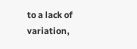to a lack of variation,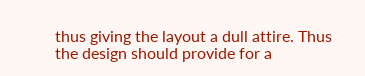thus giving the layout a dull attire. Thus the design should provide for a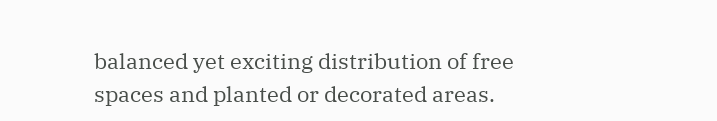balanced yet exciting distribution of free spaces and planted or decorated areas.